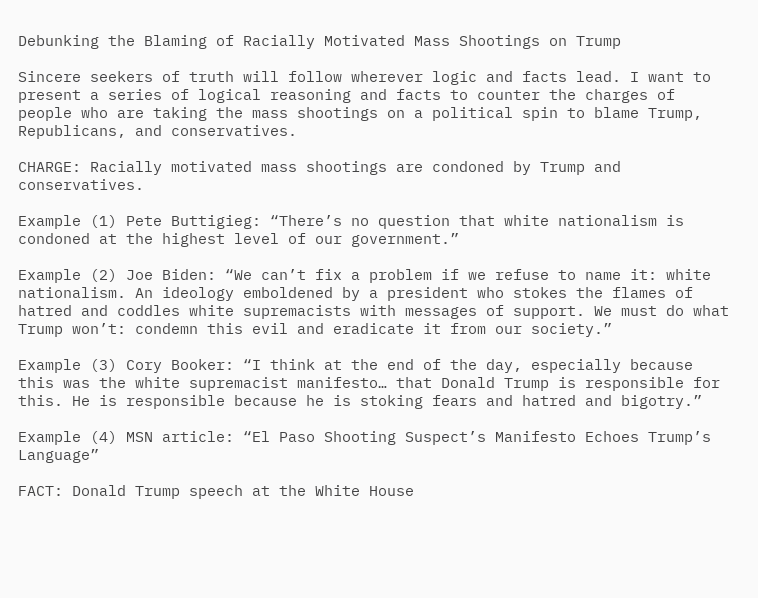Debunking the Blaming of Racially Motivated Mass Shootings on Trump

Sincere seekers of truth will follow wherever logic and facts lead. I want to present a series of logical reasoning and facts to counter the charges of people who are taking the mass shootings on a political spin to blame Trump, Republicans, and conservatives.

CHARGE: Racially motivated mass shootings are condoned by Trump and conservatives.

Example (1) Pete Buttigieg: “There’s no question that white nationalism is condoned at the highest level of our government.”

Example (2) Joe Biden: “We can’t fix a problem if we refuse to name it: white nationalism. An ideology emboldened by a president who stokes the flames of hatred and coddles white supremacists with messages of support. We must do what Trump won’t: condemn this evil and eradicate it from our society.”

Example (3) Cory Booker: “I think at the end of the day, especially because this was the white supremacist manifesto… that Donald Trump is responsible for this. He is responsible because he is stoking fears and hatred and bigotry.”

Example (4) MSN article: “El Paso Shooting Suspect’s Manifesto Echoes Trump’s Language”

FACT: Donald Trump speech at the White House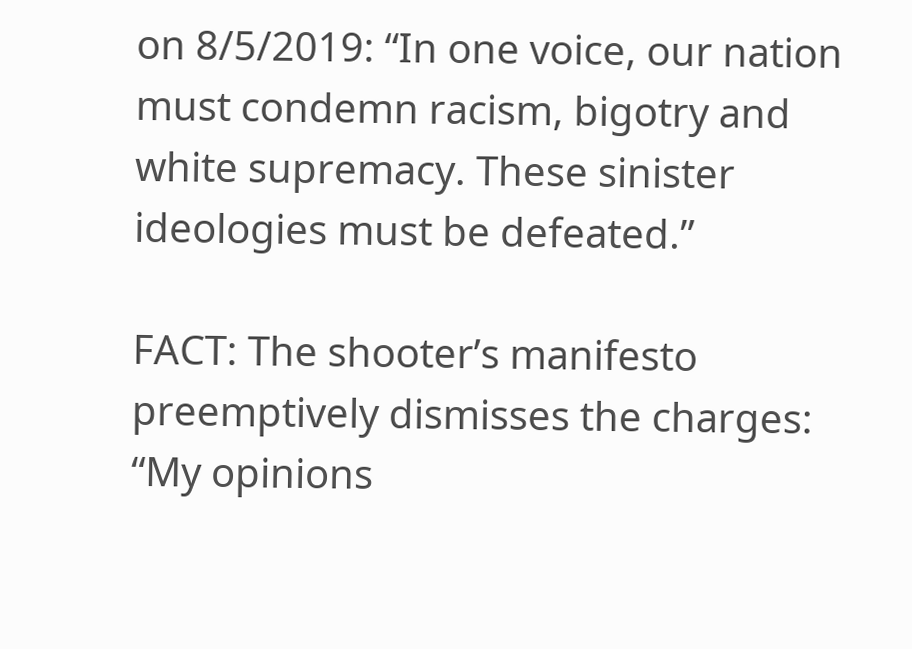on 8/5/2019: “In one voice, our nation must condemn racism, bigotry and white supremacy. These sinister ideologies must be defeated.”

FACT: The shooter’s manifesto preemptively dismisses the charges: “My opinions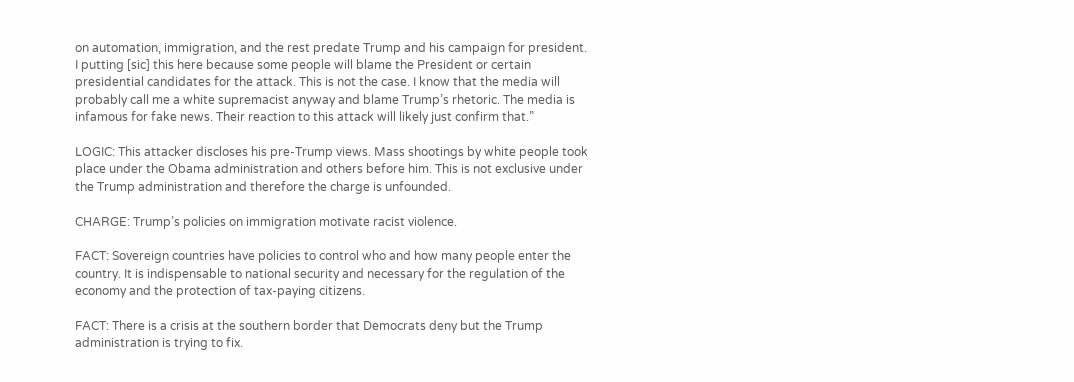on automation, immigration, and the rest predate Trump and his campaign for president. I putting [sic] this here because some people will blame the President or certain presidential candidates for the attack. This is not the case. I know that the media will probably call me a white supremacist anyway and blame Trump’s rhetoric. The media is infamous for fake news. Their reaction to this attack will likely just confirm that.”

LOGIC: This attacker discloses his pre-Trump views. Mass shootings by white people took place under the Obama administration and others before him. This is not exclusive under the Trump administration and therefore the charge is unfounded.

CHARGE: Trump’s policies on immigration motivate racist violence.

FACT: Sovereign countries have policies to control who and how many people enter the country. It is indispensable to national security and necessary for the regulation of the economy and the protection of tax-paying citizens.

FACT: There is a crisis at the southern border that Democrats deny but the Trump administration is trying to fix.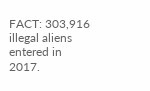FACT: 303,916 illegal aliens entered in 2017.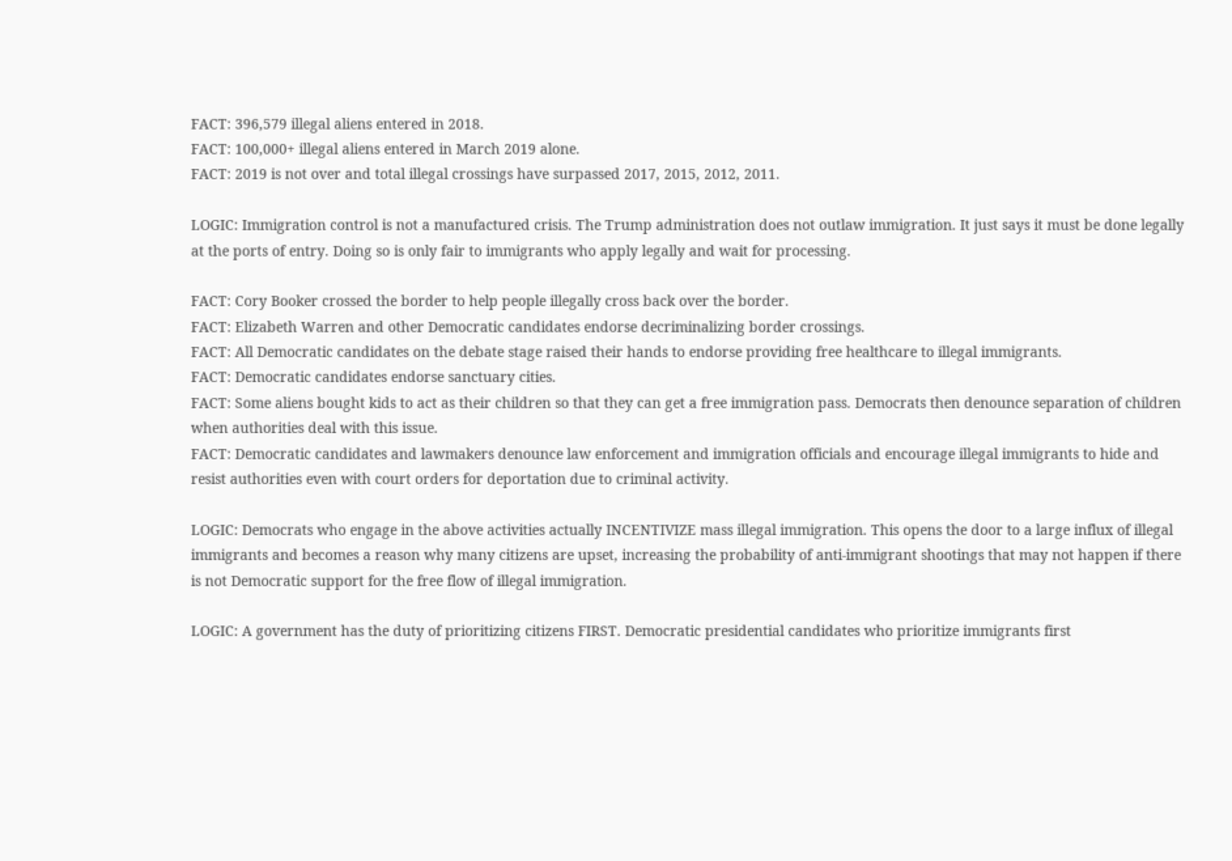FACT: 396,579 illegal aliens entered in 2018.
FACT: 100,000+ illegal aliens entered in March 2019 alone.
FACT: 2019 is not over and total illegal crossings have surpassed 2017, 2015, 2012, 2011.

LOGIC: Immigration control is not a manufactured crisis. The Trump administration does not outlaw immigration. It just says it must be done legally at the ports of entry. Doing so is only fair to immigrants who apply legally and wait for processing.

FACT: Cory Booker crossed the border to help people illegally cross back over the border.
FACT: Elizabeth Warren and other Democratic candidates endorse decriminalizing border crossings.
FACT: All Democratic candidates on the debate stage raised their hands to endorse providing free healthcare to illegal immigrants.
FACT: Democratic candidates endorse sanctuary cities.
FACT: Some aliens bought kids to act as their children so that they can get a free immigration pass. Democrats then denounce separation of children when authorities deal with this issue.
FACT: Democratic candidates and lawmakers denounce law enforcement and immigration officials and encourage illegal immigrants to hide and resist authorities even with court orders for deportation due to criminal activity.

LOGIC: Democrats who engage in the above activities actually INCENTIVIZE mass illegal immigration. This opens the door to a large influx of illegal immigrants and becomes a reason why many citizens are upset, increasing the probability of anti-immigrant shootings that may not happen if there is not Democratic support for the free flow of illegal immigration.

LOGIC: A government has the duty of prioritizing citizens FIRST. Democratic presidential candidates who prioritize immigrants first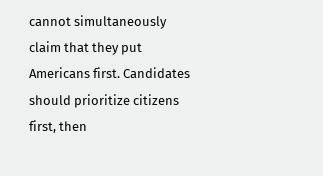cannot simultaneously claim that they put Americans first. Candidates should prioritize citizens first, then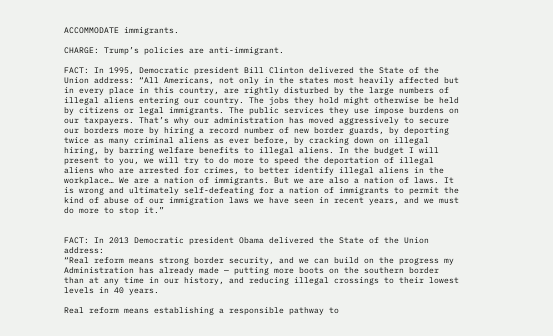ACCOMMODATE immigrants.

CHARGE: Trump’s policies are anti-immigrant.

FACT: In 1995, Democratic president Bill Clinton delivered the State of the Union address: “All Americans, not only in the states most heavily affected but in every place in this country, are rightly disturbed by the large numbers of illegal aliens entering our country. The jobs they hold might otherwise be held by citizens or legal immigrants. The public services they use impose burdens on our taxpayers. That’s why our administration has moved aggressively to secure our borders more by hiring a record number of new border guards, by deporting twice as many criminal aliens as ever before, by cracking down on illegal hiring, by barring welfare benefits to illegal aliens. In the budget I will present to you, we will try to do more to speed the deportation of illegal aliens who are arrested for crimes, to better identify illegal aliens in the workplace… We are a nation of immigrants. But we are also a nation of laws. It is wrong and ultimately self-defeating for a nation of immigrants to permit the kind of abuse of our immigration laws we have seen in recent years, and we must do more to stop it.”


FACT: In 2013 Democratic president Obama delivered the State of the Union address:
“Real reform means strong border security, and we can build on the progress my Administration has already made — putting more boots on the southern border than at any time in our history, and reducing illegal crossings to their lowest levels in 40 years.

Real reform means establishing a responsible pathway to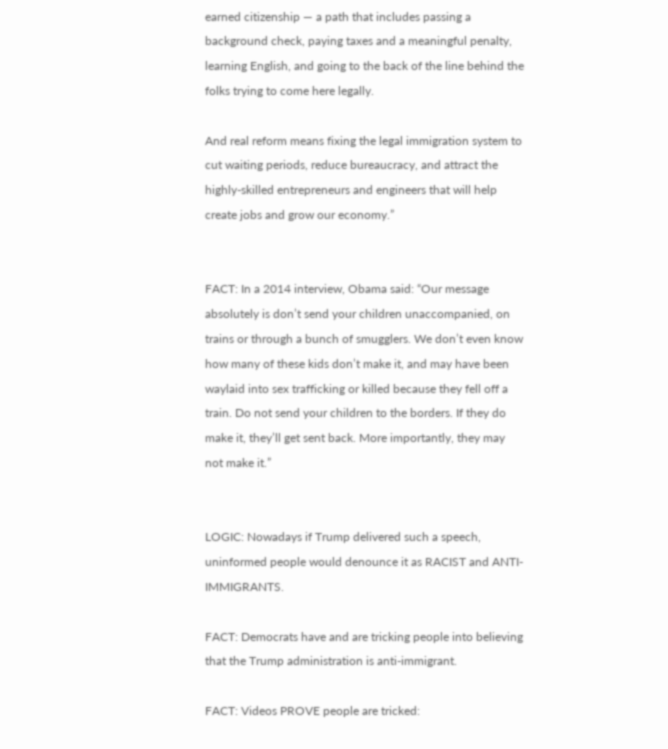earned citizenship — a path that includes passing a background check, paying taxes and a meaningful penalty, learning English, and going to the back of the line behind the folks trying to come here legally.

And real reform means fixing the legal immigration system to cut waiting periods, reduce bureaucracy, and attract the highly-skilled entrepreneurs and engineers that will help create jobs and grow our economy.”


FACT: In a 2014 interview, Obama said: “Our message absolutely is don’t send your children unaccompanied, on trains or through a bunch of smugglers. We don’t even know how many of these kids don’t make it, and may have been waylaid into sex trafficking or killed because they fell off a train. Do not send your children to the borders. If they do make it, they’ll get sent back. More importantly, they may not make it.”


LOGIC: Nowadays if Trump delivered such a speech, uninformed people would denounce it as RACIST and ANTI-IMMIGRANTS.

FACT: Democrats have and are tricking people into believing that the Trump administration is anti-immigrant.

FACT: Videos PROVE people are tricked: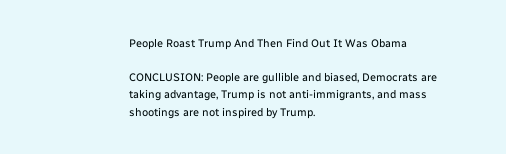People Roast Trump And Then Find Out It Was Obama

CONCLUSION: People are gullible and biased, Democrats are taking advantage, Trump is not anti-immigrants, and mass shootings are not inspired by Trump.